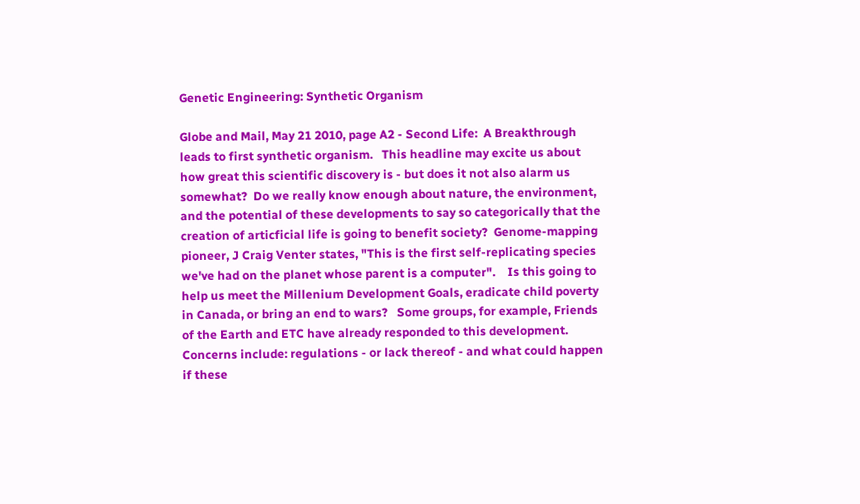Genetic Engineering: Synthetic Organism

Globe and Mail, May 21 2010, page A2 - Second Life:  A Breakthrough leads to first synthetic organism.   This headline may excite us about how great this scientific discovery is - but does it not also alarm us somewhat?  Do we really know enough about nature, the environment, and the potential of these developments to say so categorically that the creation of articficial life is going to benefit society?  Genome-mapping pioneer, J Craig Venter states, "This is the first self-replicating species we've had on the planet whose parent is a computer".    Is this going to help us meet the Millenium Development Goals, eradicate child poverty in Canada, or bring an end to wars?   Some groups, for example, Friends of the Earth and ETC have already responded to this development.   Concerns include: regulations - or lack thereof - and what could happen if these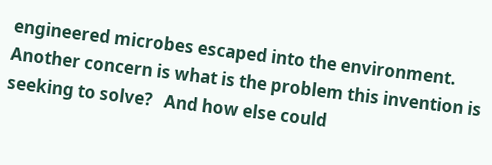engineered microbes escaped into the environment.   Another concern is what is the problem this invention is seeking to solve?   And how else could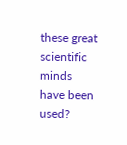these great scientific minds have been used?